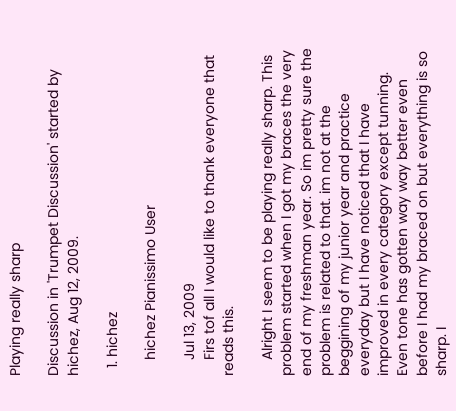Playing really sharp

Discussion in 'Trumpet Discussion' started by hichez, Aug 12, 2009.

  1. hichez

    hichez Pianissimo User

    Jul 13, 2009
    Firs tof all I would like to thank everyone that reads this.

    Alright I seem to be playing really sharp. This problem started when I got my braces the very end of my freshman year. So im pretty sure the problem is related to that. im not at the beggining of my junior year and practice everyday but I have noticed that I have improved in every category except tunning. Even tone has gotten way way better even before I had my braced on but everything is so sharp. I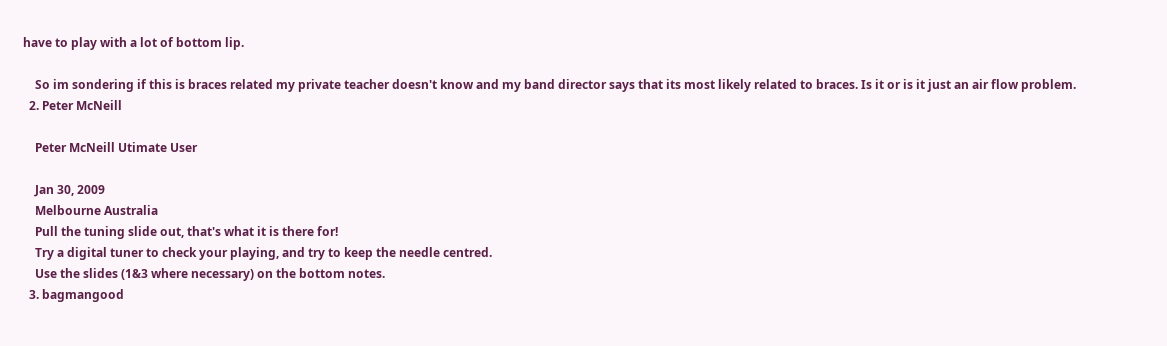have to play with a lot of bottom lip.

    So im sondering if this is braces related my private teacher doesn't know and my band director says that its most likely related to braces. Is it or is it just an air flow problem.
  2. Peter McNeill

    Peter McNeill Utimate User

    Jan 30, 2009
    Melbourne Australia
    Pull the tuning slide out, that's what it is there for!
    Try a digital tuner to check your playing, and try to keep the needle centred.
    Use the slides (1&3 where necessary) on the bottom notes.
  3. bagmangood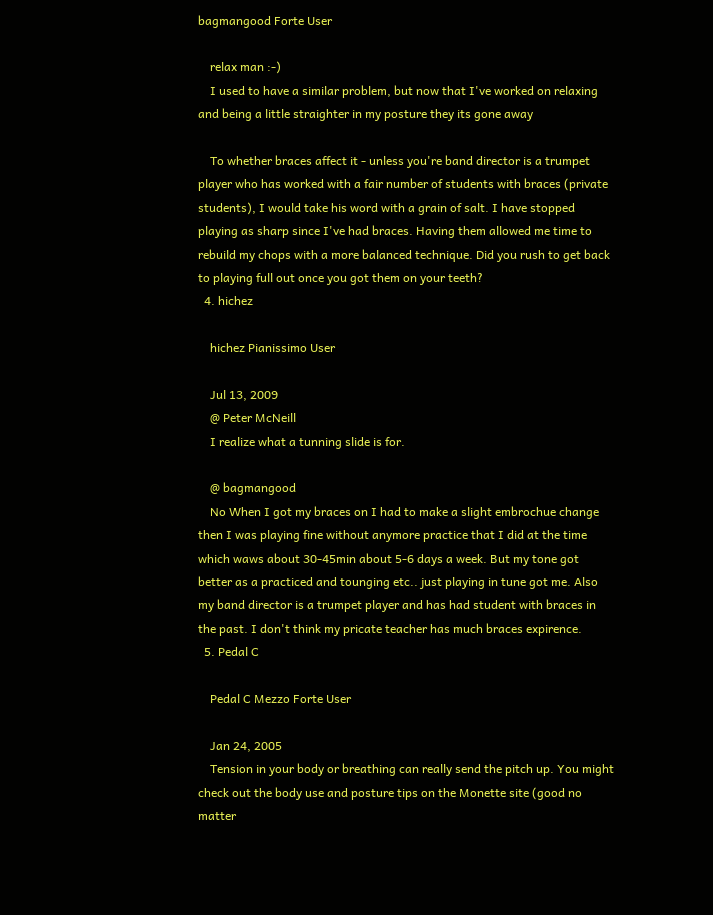bagmangood Forte User

    relax man :-)
    I used to have a similar problem, but now that I've worked on relaxing and being a little straighter in my posture they its gone away

    To whether braces affect it - unless you're band director is a trumpet player who has worked with a fair number of students with braces (private students), I would take his word with a grain of salt. I have stopped playing as sharp since I've had braces. Having them allowed me time to rebuild my chops with a more balanced technique. Did you rush to get back to playing full out once you got them on your teeth?
  4. hichez

    hichez Pianissimo User

    Jul 13, 2009
    @ Peter McNeill
    I realize what a tunning slide is for.

    @ bagmangood
    No When I got my braces on I had to make a slight embrochue change then I was playing fine without anymore practice that I did at the time which waws about 30-45min about 5-6 days a week. But my tone got better as a practiced and tounging etc.. just playing in tune got me. Also my band director is a trumpet player and has had student with braces in the past. I don't think my pricate teacher has much braces expirence.
  5. Pedal C

    Pedal C Mezzo Forte User

    Jan 24, 2005
    Tension in your body or breathing can really send the pitch up. You might check out the body use and posture tips on the Monette site (good no matter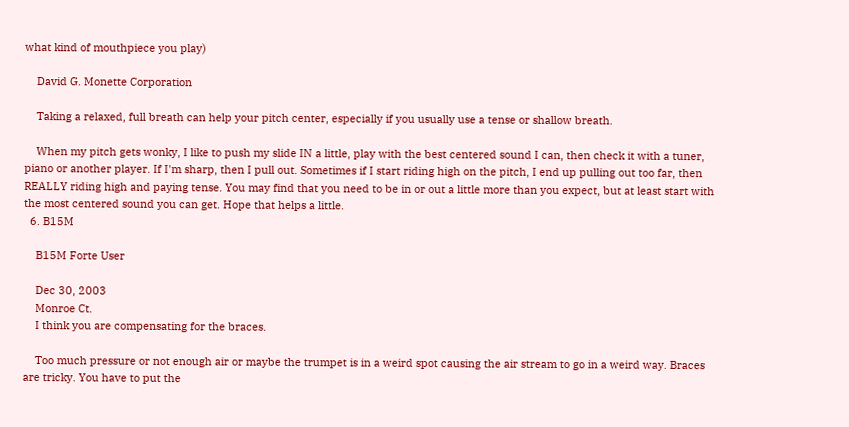what kind of mouthpiece you play)

    David G. Monette Corporation

    Taking a relaxed, full breath can help your pitch center, especially if you usually use a tense or shallow breath.

    When my pitch gets wonky, I like to push my slide IN a little, play with the best centered sound I can, then check it with a tuner, piano or another player. If I'm sharp, then I pull out. Sometimes if I start riding high on the pitch, I end up pulling out too far, then REALLY riding high and paying tense. You may find that you need to be in or out a little more than you expect, but at least start with the most centered sound you can get. Hope that helps a little.
  6. B15M

    B15M Forte User

    Dec 30, 2003
    Monroe Ct.
    I think you are compensating for the braces.

    Too much pressure or not enough air or maybe the trumpet is in a weird spot causing the air stream to go in a weird way. Braces are tricky. You have to put the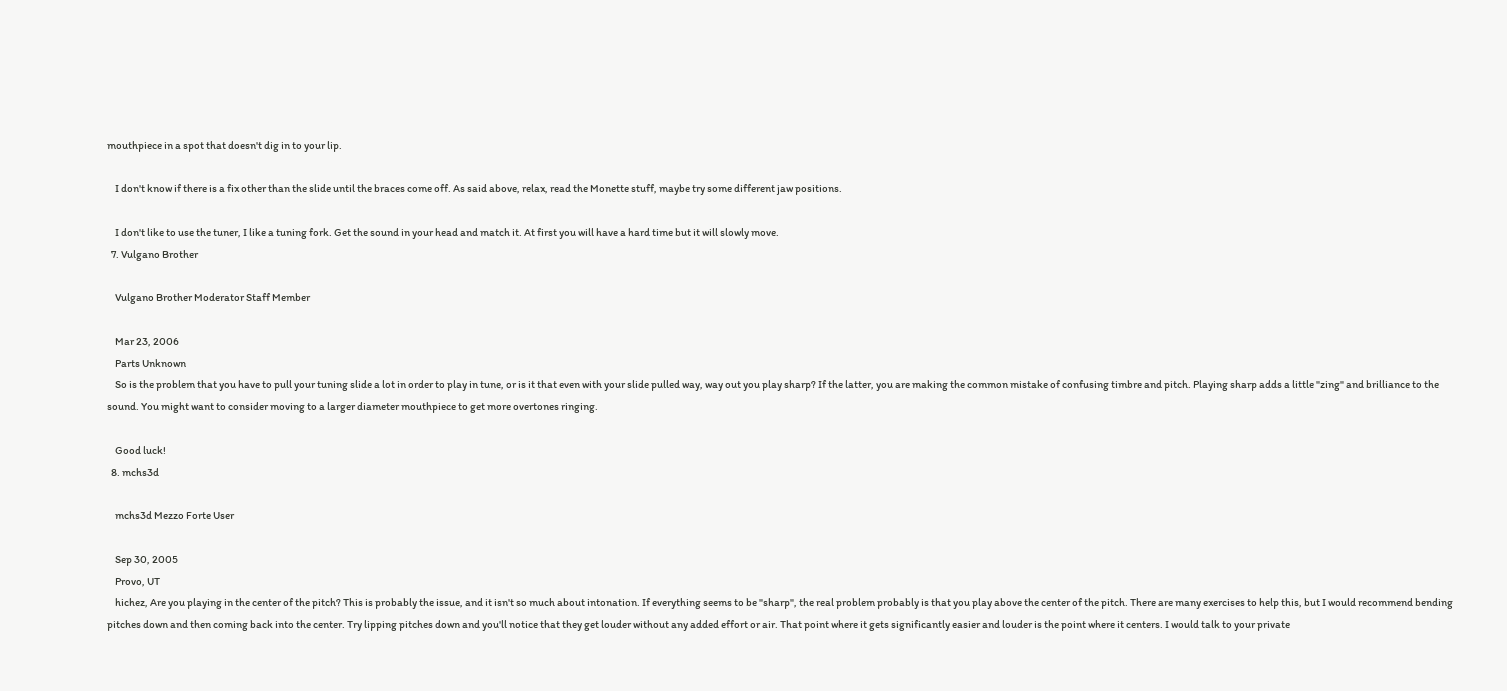mouthpiece in a spot that doesn't dig in to your lip.

    I don't know if there is a fix other than the slide until the braces come off. As said above, relax, read the Monette stuff, maybe try some different jaw positions.

    I don't like to use the tuner, I like a tuning fork. Get the sound in your head and match it. At first you will have a hard time but it will slowly move.
  7. Vulgano Brother

    Vulgano Brother Moderator Staff Member

    Mar 23, 2006
    Parts Unknown
    So is the problem that you have to pull your tuning slide a lot in order to play in tune, or is it that even with your slide pulled way, way out you play sharp? If the latter, you are making the common mistake of confusing timbre and pitch. Playing sharp adds a little "zing" and brilliance to the sound. You might want to consider moving to a larger diameter mouthpiece to get more overtones ringing.

    Good luck!
  8. mchs3d

    mchs3d Mezzo Forte User

    Sep 30, 2005
    Provo, UT
    hichez, Are you playing in the center of the pitch? This is probably the issue, and it isn't so much about intonation. If everything seems to be "sharp", the real problem probably is that you play above the center of the pitch. There are many exercises to help this, but I would recommend bending pitches down and then coming back into the center. Try lipping pitches down and you'll notice that they get louder without any added effort or air. That point where it gets significantly easier and louder is the point where it centers. I would talk to your private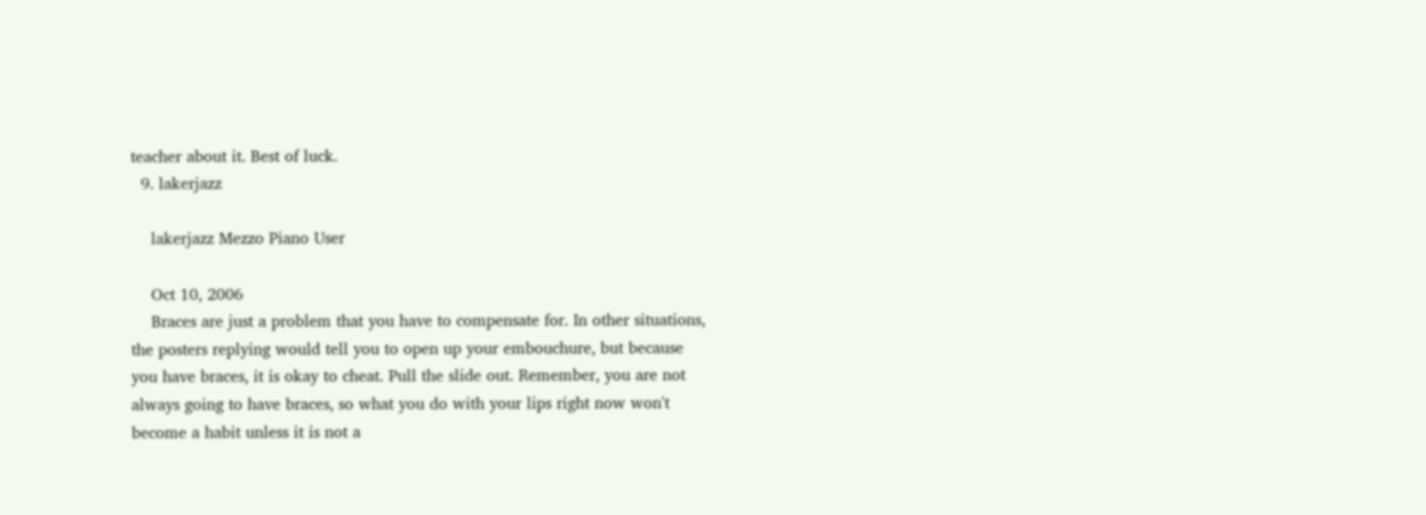teacher about it. Best of luck.
  9. lakerjazz

    lakerjazz Mezzo Piano User

    Oct 10, 2006
    Braces are just a problem that you have to compensate for. In other situations, the posters replying would tell you to open up your embouchure, but because you have braces, it is okay to cheat. Pull the slide out. Remember, you are not always going to have braces, so what you do with your lips right now won't become a habit unless it is not a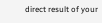direct result of your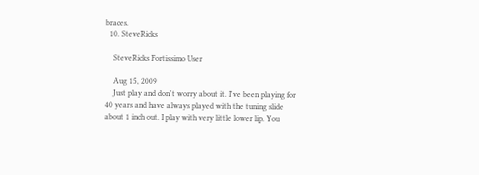braces.
  10. SteveRicks

    SteveRicks Fortissimo User

    Aug 15, 2009
    Just play and don't worry about it. I've been playing for 40 years and have always played with the tuning slide about 1 inch out. I play with very little lower lip. You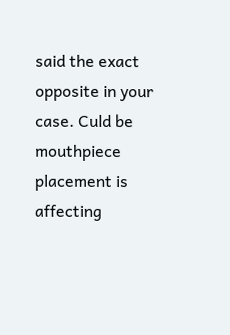said the exact opposite in your case. Culd be mouthpiece placement is affecting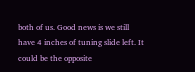both of us. Good news is we still have 4 inches of tuning slide left. It could be the opposite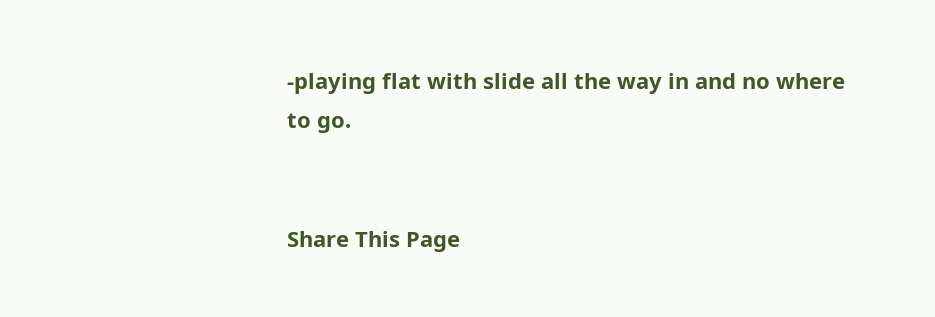-playing flat with slide all the way in and no where to go.


Share This Page